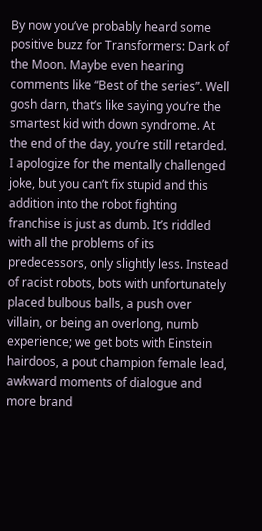By now you’ve probably heard some positive buzz for Transformers: Dark of the Moon. Maybe even hearing comments like “Best of the series”. Well gosh darn, that’s like saying you’re the smartest kid with down syndrome. At the end of the day, you’re still retarded.  I apologize for the mentally challenged joke, but you can’t fix stupid and this addition into the robot fighting franchise is just as dumb. It’s riddled with all the problems of its predecessors, only slightly less. Instead of racist robots, bots with unfortunately placed bulbous balls, a push over villain, or being an overlong, numb experience; we get bots with Einstein hairdoos, a pout champion female lead, awkward moments of dialogue and more brand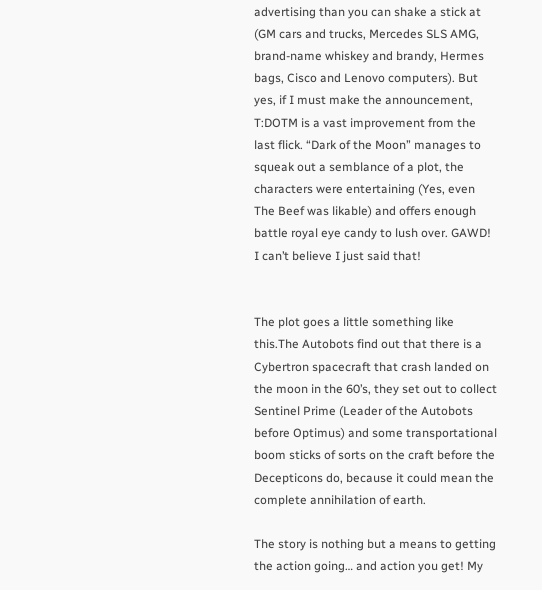advertising than you can shake a stick at (GM cars and trucks, Mercedes SLS AMG, brand-name whiskey and brandy, Hermes bags, Cisco and Lenovo computers). But yes, if I must make the announcement, T:DOTM is a vast improvement from the last flick. “Dark of the Moon” manages to squeak out a semblance of a plot, the characters were entertaining (Yes, even The Beef was likable) and offers enough battle royal eye candy to lush over. GAWD! I can’t believe I just said that!


The plot goes a little something like this.The Autobots find out that there is a Cybertron spacecraft that crash landed on the moon in the 60’s, they set out to collect Sentinel Prime (Leader of the Autobots before Optimus) and some transportational boom sticks of sorts on the craft before the Decepticons do, because it could mean the complete annihilation of earth.

The story is nothing but a means to getting the action going… and action you get! My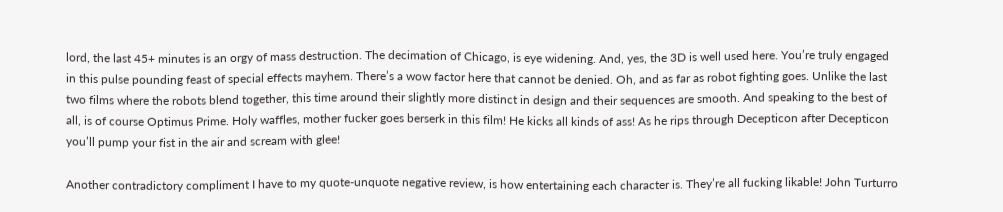lord, the last 45+ minutes is an orgy of mass destruction. The decimation of Chicago, is eye widening. And, yes, the 3D is well used here. You’re truly engaged in this pulse pounding feast of special effects mayhem. There’s a wow factor here that cannot be denied. Oh, and as far as robot fighting goes. Unlike the last two films where the robots blend together, this time around their slightly more distinct in design and their sequences are smooth. And speaking to the best of all, is of course Optimus Prime. Holy waffles, mother fucker goes berserk in this film! He kicks all kinds of ass! As he rips through Decepticon after Decepticon you’ll pump your fist in the air and scream with glee!

Another contradictory compliment I have to my quote-unquote negative review, is how entertaining each character is. They’re all fucking likable! John Turturro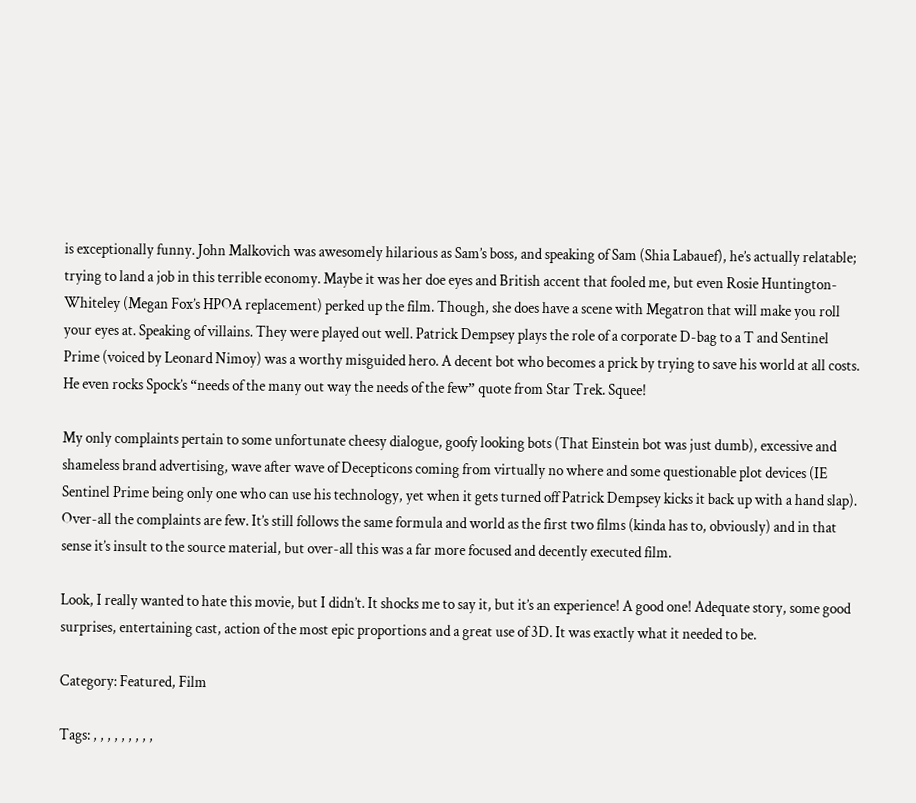is exceptionally funny. John Malkovich was awesomely hilarious as Sam’s boss, and speaking of Sam (Shia Labauef), he’s actually relatable; trying to land a job in this terrible economy. Maybe it was her doe eyes and British accent that fooled me, but even Rosie Huntington-Whiteley (Megan Fox’s HPOA replacement) perked up the film. Though, she does have a scene with Megatron that will make you roll your eyes at. Speaking of villains. They were played out well. Patrick Dempsey plays the role of a corporate D-bag to a T and Sentinel Prime (voiced by Leonard Nimoy) was a worthy misguided hero. A decent bot who becomes a prick by trying to save his world at all costs. He even rocks Spock’s “needs of the many out way the needs of the few” quote from Star Trek. Squee!

My only complaints pertain to some unfortunate cheesy dialogue, goofy looking bots (That Einstein bot was just dumb), excessive and shameless brand advertising, wave after wave of Decepticons coming from virtually no where and some questionable plot devices (IE Sentinel Prime being only one who can use his technology, yet when it gets turned off Patrick Dempsey kicks it back up with a hand slap). Over-all the complaints are few. It’s still follows the same formula and world as the first two films (kinda has to, obviously) and in that sense it’s insult to the source material, but over-all this was a far more focused and decently executed film.

Look, I really wanted to hate this movie, but I didn’t. It shocks me to say it, but it’s an experience! A good one! Adequate story, some good surprises, entertaining cast, action of the most epic proportions and a great use of 3D. It was exactly what it needed to be.

Category: Featured, Film

Tags: , , , , , , , , ,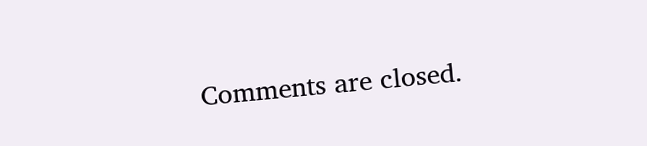Comments are closed.